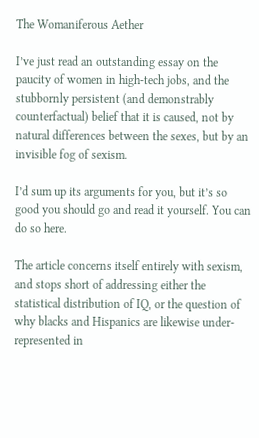The Womaniferous Aether

I’ve just read an outstanding essay on the paucity of women in high-tech jobs, and the stubbornly persistent (and demonstrably counterfactual) belief that it is caused, not by natural differences between the sexes, but by an invisible fog of sexism.

I’d sum up its arguments for you, but it’s so good you should go and read it yourself. You can do so here.

The article concerns itself entirely with sexism, and stops short of addressing either the statistical distribution of IQ, or the question of why blacks and Hispanics are likewise under-represented in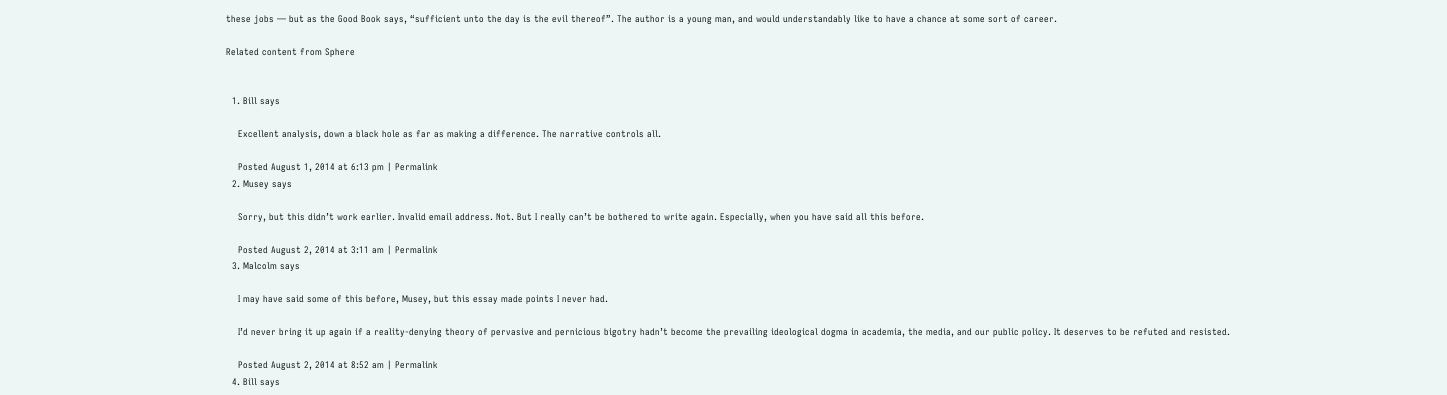these jobs — but as the Good Book says, “sufficient unto the day is the evil thereof”. The author is a young man, and would understandably like to have a chance at some sort of career.

Related content from Sphere


  1. Bill says

    Excellent analysis, down a black hole as far as making a difference. The narrative controls all.

    Posted August 1, 2014 at 6:13 pm | Permalink
  2. Musey says

    Sorry, but this didn’t work earlier. Invalid email address. Not. But I really can’t be bothered to write again. Especially, when you have said all this before.

    Posted August 2, 2014 at 3:11 am | Permalink
  3. Malcolm says

    I may have said some of this before, Musey, but this essay made points I never had.

    I’d never bring it up again if a reality-denying theory of pervasive and pernicious bigotry hadn’t become the prevailing ideological dogma in academia, the media, and our public policy. It deserves to be refuted and resisted.

    Posted August 2, 2014 at 8:52 am | Permalink
  4. Bill says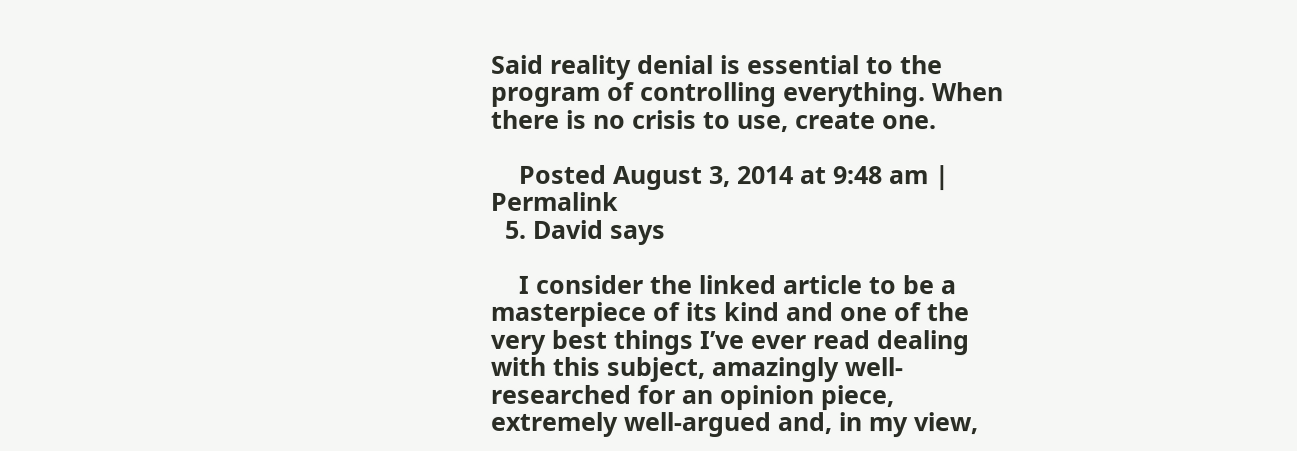Said reality denial is essential to the program of controlling everything. When there is no crisis to use, create one.

    Posted August 3, 2014 at 9:48 am | Permalink
  5. David says

    I consider the linked article to be a masterpiece of its kind and one of the very best things I’ve ever read dealing with this subject, amazingly well-researched for an opinion piece, extremely well-argued and, in my view,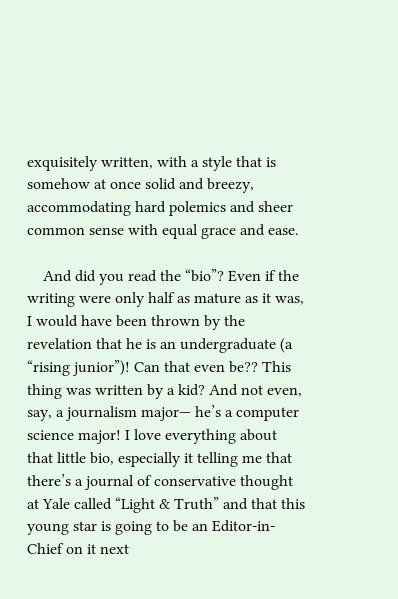exquisitely written, with a style that is somehow at once solid and breezy, accommodating hard polemics and sheer common sense with equal grace and ease.

    And did you read the “bio”? Even if the writing were only half as mature as it was, I would have been thrown by the revelation that he is an undergraduate (a “rising junior”)! Can that even be?? This thing was written by a kid? And not even, say, a journalism major— he’s a computer science major! I love everything about that little bio, especially it telling me that there’s a journal of conservative thought at Yale called “Light & Truth” and that this young star is going to be an Editor-in-Chief on it next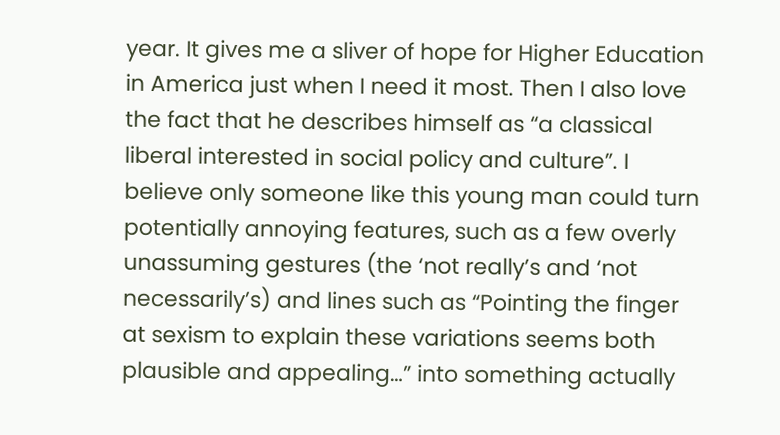year. It gives me a sliver of hope for Higher Education in America just when I need it most. Then I also love the fact that he describes himself as “a classical liberal interested in social policy and culture”. I believe only someone like this young man could turn potentially annoying features, such as a few overly unassuming gestures (the ‘not really’s and ‘not necessarily’s) and lines such as “Pointing the finger at sexism to explain these variations seems both plausible and appealing…” into something actually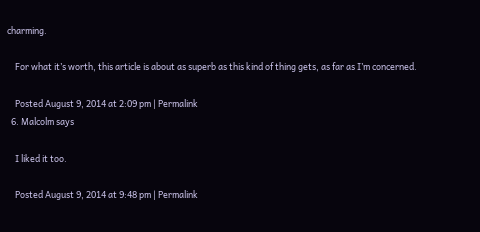charming.

    For what it’s worth, this article is about as superb as this kind of thing gets, as far as I’m concerned.

    Posted August 9, 2014 at 2:09 pm | Permalink
  6. Malcolm says

    I liked it too.

    Posted August 9, 2014 at 9:48 pm | Permalink